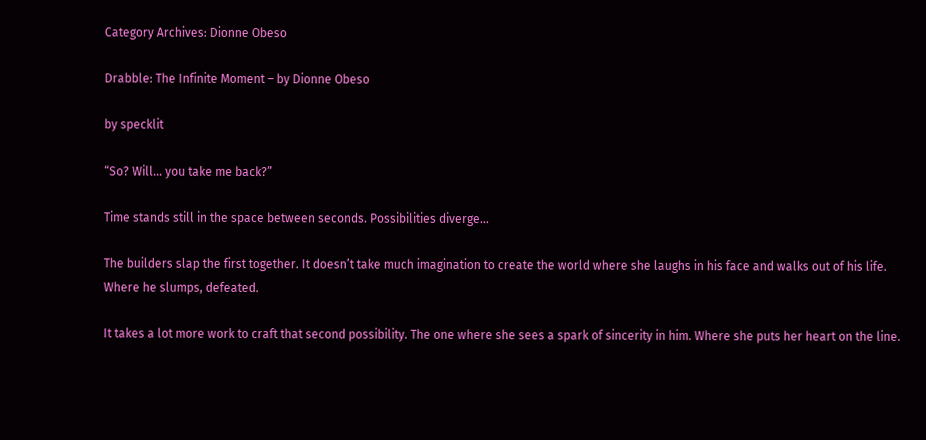Category Archives: Dionne Obeso

Drabble: The Infinite Moment – by Dionne Obeso

by specklit

“So? Will… you take me back?”

Time stands still in the space between seconds. Possibilities diverge…

The builders slap the first together. It doesn’t take much imagination to create the world where she laughs in his face and walks out of his life. Where he slumps, defeated.

It takes a lot more work to craft that second possibility. The one where she sees a spark of sincerity in him. Where she puts her heart on the line.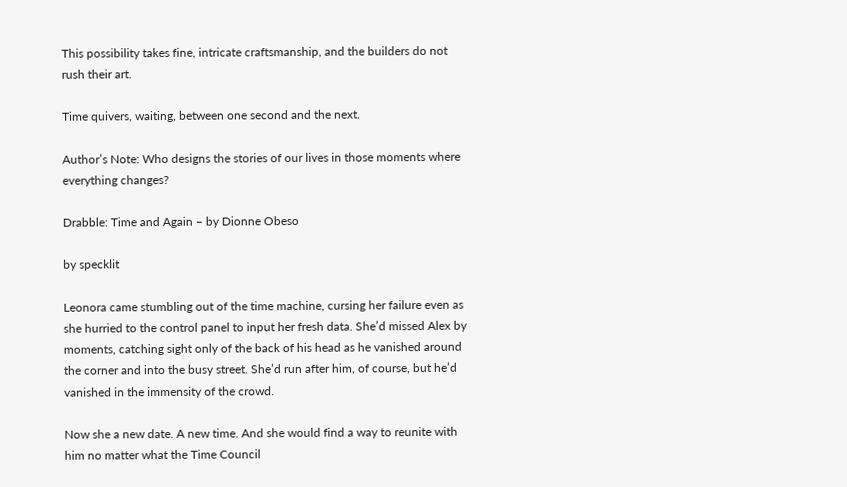This possibility takes fine, intricate craftsmanship, and the builders do not rush their art.

Time quivers, waiting, between one second and the next.

Author’s Note: Who designs the stories of our lives in those moments where everything changes?

Drabble: Time and Again – by Dionne Obeso

by specklit

Leonora came stumbling out of the time machine, cursing her failure even as she hurried to the control panel to input her fresh data. She’d missed Alex by moments, catching sight only of the back of his head as he vanished around the corner and into the busy street. She’d run after him, of course, but he’d vanished in the immensity of the crowd.

Now she a new date. A new time. And she would find a way to reunite with him no matter what the Time Council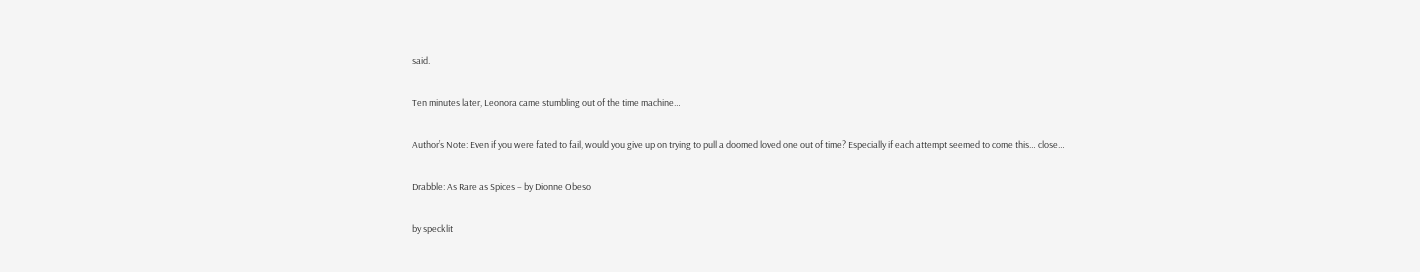said.

Ten minutes later, Leonora came stumbling out of the time machine…

Author’s Note: Even if you were fated to fail, would you give up on trying to pull a doomed loved one out of time? Especially if each attempt seemed to come this… close…

Drabble: As Rare as Spices – by Dionne Obeso

by specklit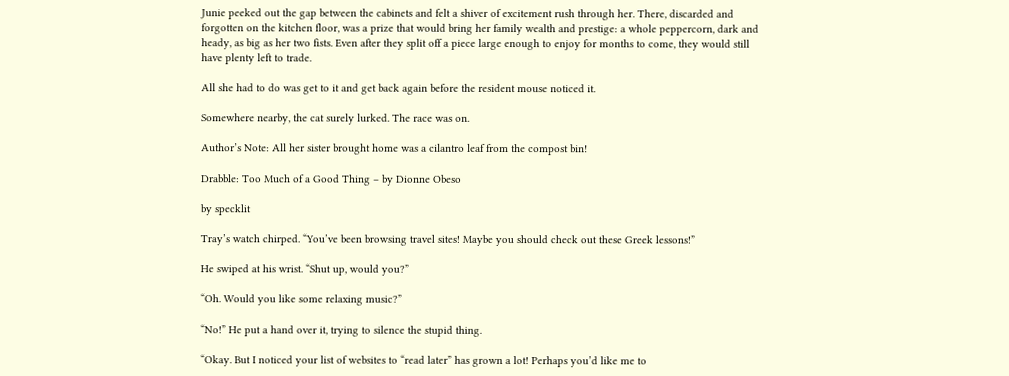Junie peeked out the gap between the cabinets and felt a shiver of excitement rush through her. There, discarded and forgotten on the kitchen floor, was a prize that would bring her family wealth and prestige: a whole peppercorn, dark and heady, as big as her two fists. Even after they split off a piece large enough to enjoy for months to come, they would still have plenty left to trade.

All she had to do was get to it and get back again before the resident mouse noticed it.

Somewhere nearby, the cat surely lurked. The race was on.

Author’s Note: All her sister brought home was a cilantro leaf from the compost bin!

Drabble: Too Much of a Good Thing – by Dionne Obeso

by specklit

Tray’s watch chirped. “You’ve been browsing travel sites! Maybe you should check out these Greek lessons!”

He swiped at his wrist. “Shut up, would you?”

“Oh. Would you like some relaxing music?”

“No!” He put a hand over it, trying to silence the stupid thing.

“Okay. But I noticed your list of websites to “read later” has grown a lot! Perhaps you’d like me to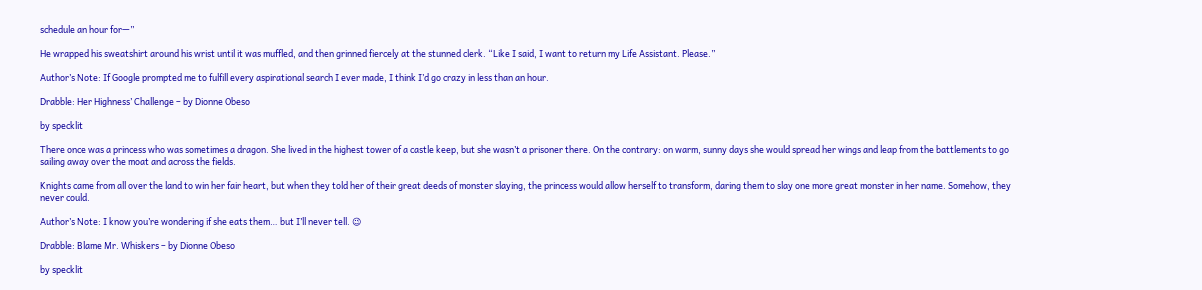schedule an hour for—”

He wrapped his sweatshirt around his wrist until it was muffled, and then grinned fiercely at the stunned clerk. “Like I said, I want to return my Life Assistant. Please.”

Author’s Note: If Google prompted me to fulfill every aspirational search I ever made, I think I’d go crazy in less than an hour.

Drabble: Her Highness’ Challenge – by Dionne Obeso

by specklit

There once was a princess who was sometimes a dragon. She lived in the highest tower of a castle keep, but she wasn’t a prisoner there. On the contrary: on warm, sunny days she would spread her wings and leap from the battlements to go sailing away over the moat and across the fields.

Knights came from all over the land to win her fair heart, but when they told her of their great deeds of monster slaying, the princess would allow herself to transform, daring them to slay one more great monster in her name. Somehow, they never could.

Author’s Note: I know you’re wondering if she eats them… but I’ll never tell. 😉

Drabble: Blame Mr. Whiskers – by Dionne Obeso

by specklit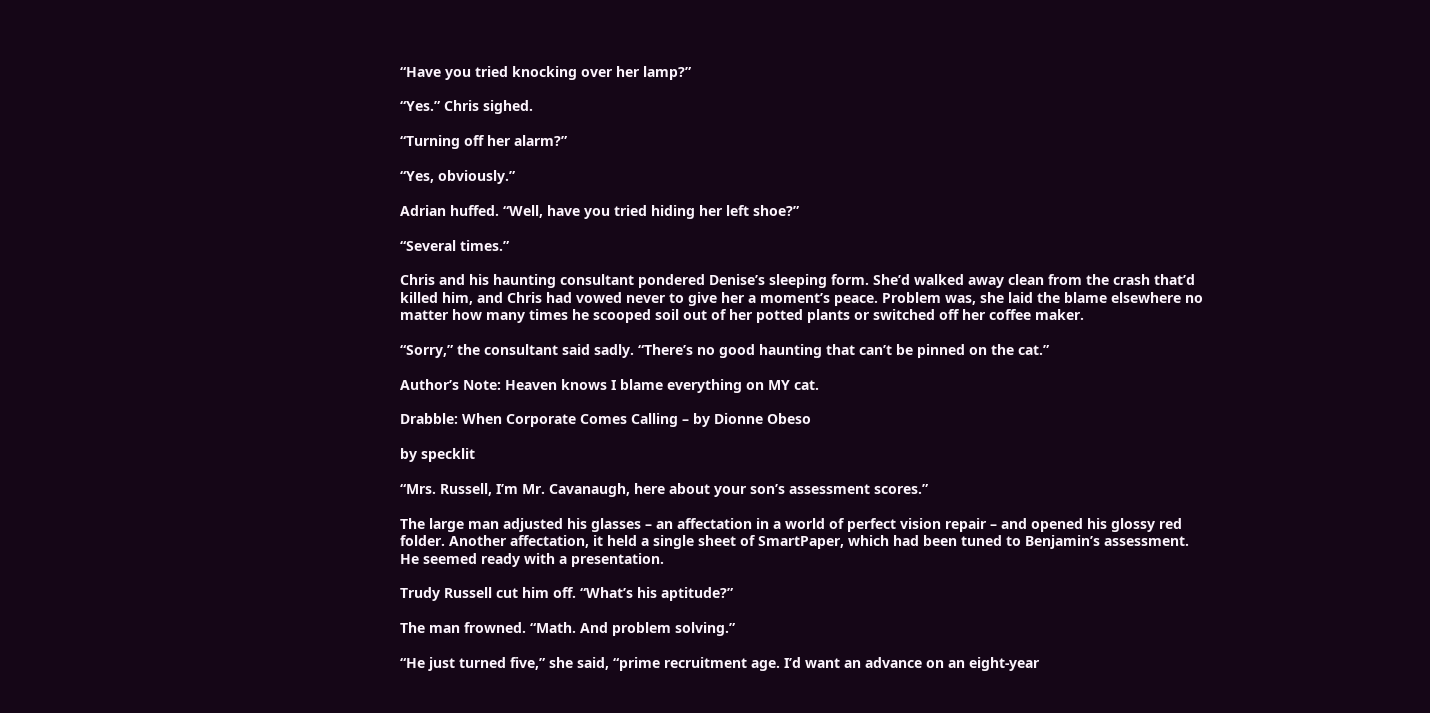“Have you tried knocking over her lamp?”

“Yes.” Chris sighed.

“Turning off her alarm?”

“Yes, obviously.”

Adrian huffed. “Well, have you tried hiding her left shoe?”

“Several times.”

Chris and his haunting consultant pondered Denise’s sleeping form. She’d walked away clean from the crash that’d killed him, and Chris had vowed never to give her a moment’s peace. Problem was, she laid the blame elsewhere no matter how many times he scooped soil out of her potted plants or switched off her coffee maker.

“Sorry,” the consultant said sadly. “There’s no good haunting that can’t be pinned on the cat.”

Author’s Note: Heaven knows I blame everything on MY cat.

Drabble: When Corporate Comes Calling – by Dionne Obeso

by specklit

“Mrs. Russell, I’m Mr. Cavanaugh, here about your son’s assessment scores.”

The large man adjusted his glasses – an affectation in a world of perfect vision repair – and opened his glossy red folder. Another affectation, it held a single sheet of SmartPaper, which had been tuned to Benjamin’s assessment. He seemed ready with a presentation.

Trudy Russell cut him off. “What’s his aptitude?”

The man frowned. “Math. And problem solving.”

“He just turned five,” she said, “prime recruitment age. I’d want an advance on an eight-year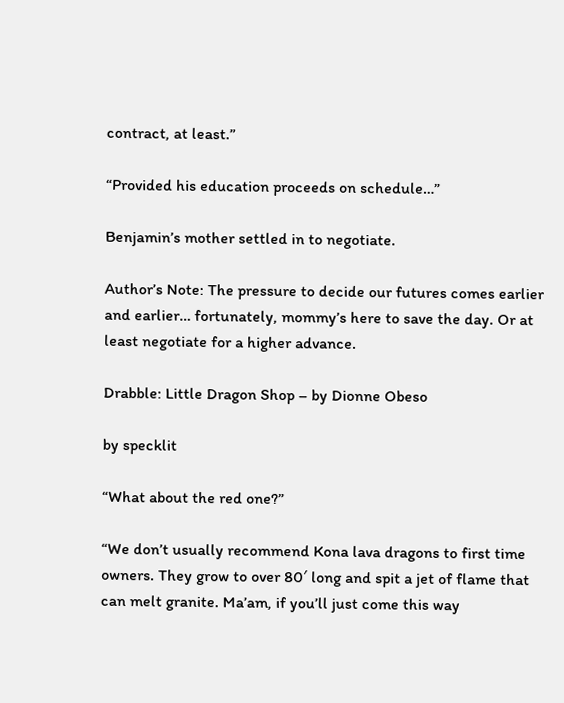contract, at least.”

“Provided his education proceeds on schedule…”

Benjamin’s mother settled in to negotiate.

Author’s Note: The pressure to decide our futures comes earlier and earlier… fortunately, mommy’s here to save the day. Or at least negotiate for a higher advance.

Drabble: Little Dragon Shop – by Dionne Obeso

by specklit

“What about the red one?”

“We don’t usually recommend Kona lava dragons to first time owners. They grow to over 80′ long and spit a jet of flame that can melt granite. Ma’am, if you’ll just come this way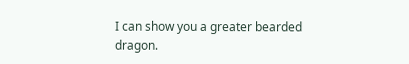I can show you a greater bearded dragon.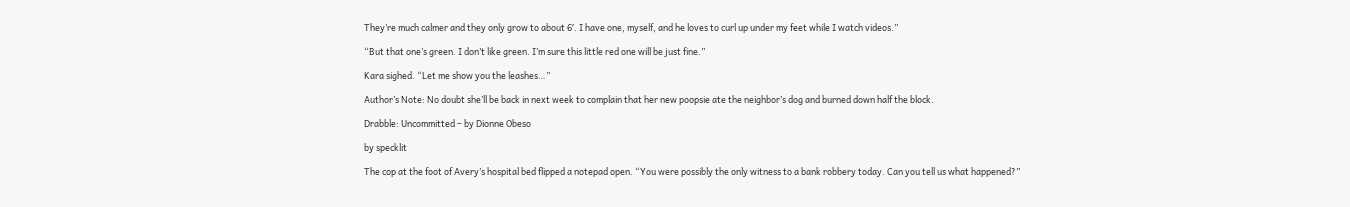They’re much calmer and they only grow to about 6′. I have one, myself, and he loves to curl up under my feet while I watch videos.”

“But that one’s green. I don’t like green. I’m sure this little red one will be just fine.”

Kara sighed. “Let me show you the leashes…”

Author’s Note: No doubt she’ll be back in next week to complain that her new poopsie ate the neighbor’s dog and burned down half the block.

Drabble: Uncommitted – by Dionne Obeso

by specklit

The cop at the foot of Avery’s hospital bed flipped a notepad open. “You were possibly the only witness to a bank robbery today. Can you tell us what happened?”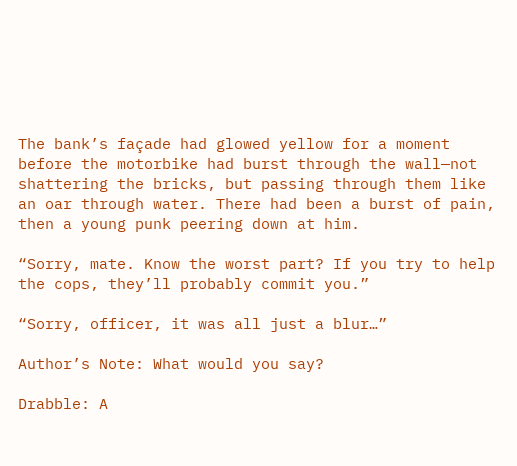The bank’s façade had glowed yellow for a moment before the motorbike had burst through the wall—not shattering the bricks, but passing through them like an oar through water. There had been a burst of pain, then a young punk peering down at him.

“Sorry, mate. Know the worst part? If you try to help the cops, they’ll probably commit you.”

“Sorry, officer, it was all just a blur…”

Author’s Note: What would you say?

Drabble: A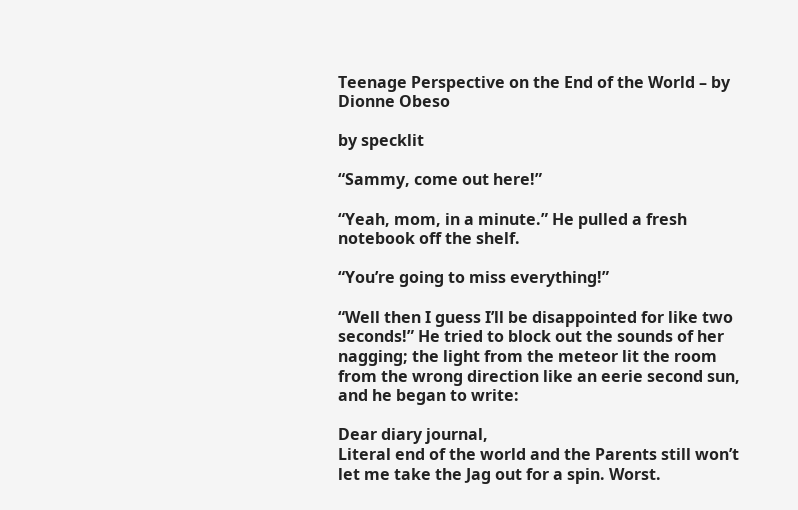Teenage Perspective on the End of the World – by Dionne Obeso

by specklit

“Sammy, come out here!”

“Yeah, mom, in a minute.” He pulled a fresh notebook off the shelf.

“You’re going to miss everything!”

“Well then I guess I’ll be disappointed for like two seconds!” He tried to block out the sounds of her nagging; the light from the meteor lit the room from the wrong direction like an eerie second sun, and he began to write:

Dear diary journal,
Literal end of the world and the Parents still won’t let me take the Jag out for a spin. Worst.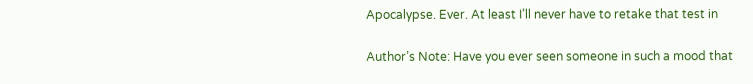Apocalypse. Ever. At least I’ll never have to retake that test in

Author’s Note: Have you ever seen someone in such a mood that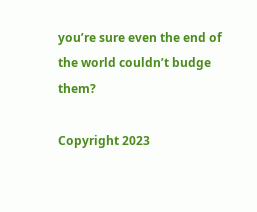you’re sure even the end of the world couldn’t budge them?

Copyright 2023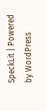SpeckLit | Powered by WordPress